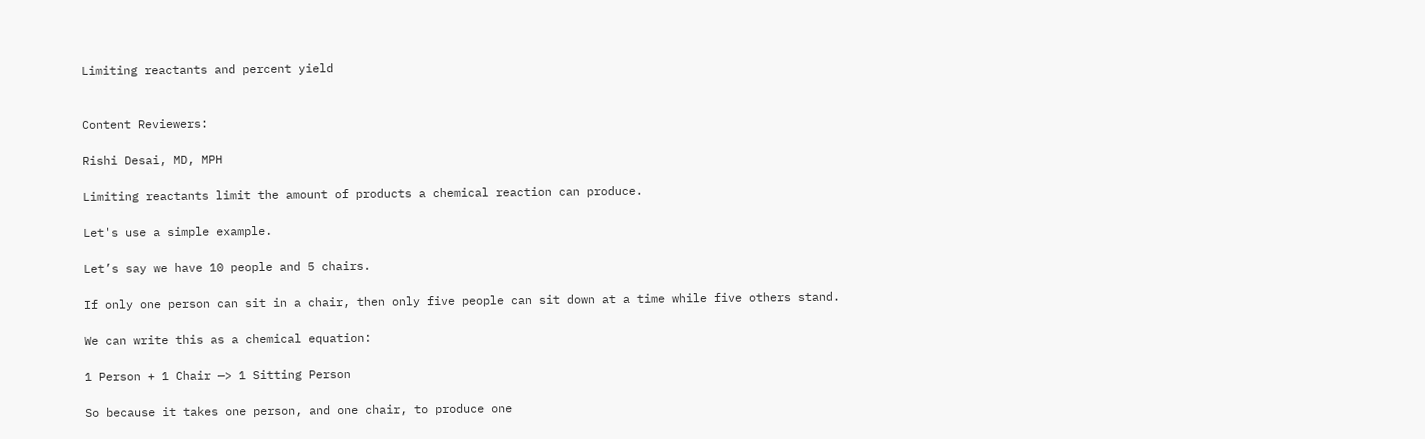Limiting reactants and percent yield


Content Reviewers:

Rishi Desai, MD, MPH

Limiting reactants limit the amount of products a chemical reaction can produce.

Let's use a simple example.

Let’s say we have 10 people and 5 chairs.

If only one person can sit in a chair, then only five people can sit down at a time while five others stand.

We can write this as a chemical equation:

1 Person + 1 Chair —> 1 Sitting Person

So because it takes one person, and one chair, to produce one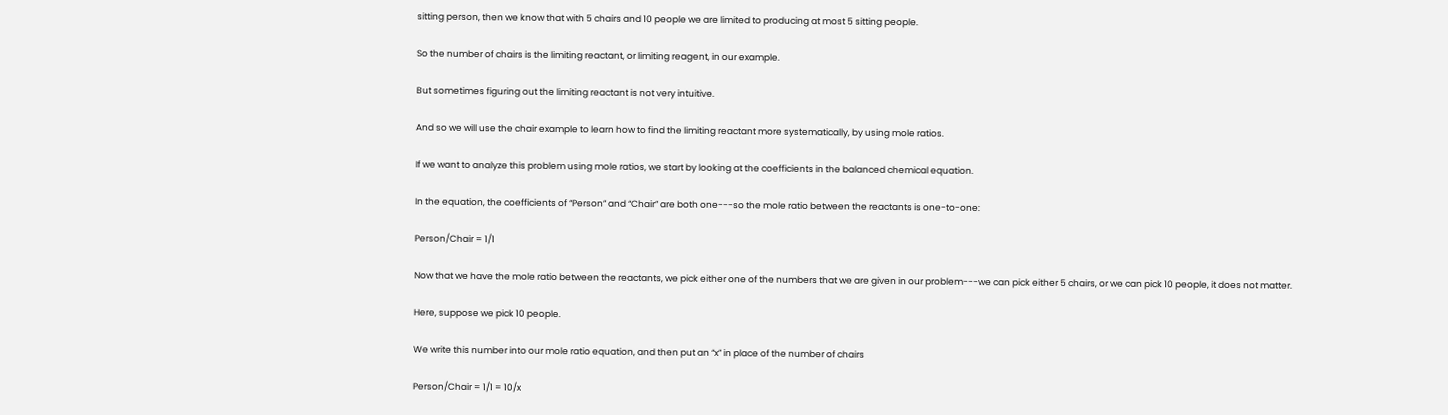sitting person, then we know that with 5 chairs and 10 people we are limited to producing at most 5 sitting people.

So the number of chairs is the limiting reactant, or limiting reagent, in our example.

But sometimes figuring out the limiting reactant is not very intuitive.

And so we will use the chair example to learn how to find the limiting reactant more systematically, by using mole ratios.

If we want to analyze this problem using mole ratios, we start by looking at the coefficients in the balanced chemical equation.

In the equation, the coefficients of “Person” and “Chair” are both one---so the mole ratio between the reactants is one-to-one:

Person/Chair = 1/1

Now that we have the mole ratio between the reactants, we pick either one of the numbers that we are given in our problem---we can pick either 5 chairs, or we can pick 10 people, it does not matter.

Here, suppose we pick 10 people.

We write this number into our mole ratio equation, and then put an “x” in place of the number of chairs

Person/Chair = 1/1 = 10/x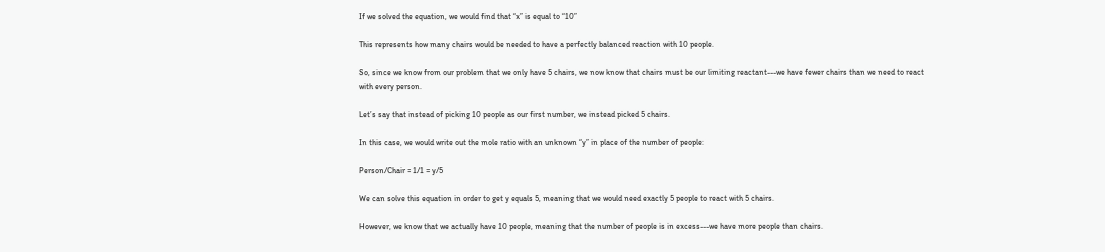If we solved the equation, we would find that “x” is equal to “10”

This represents how many chairs would be needed to have a perfectly balanced reaction with 10 people.

So, since we know from our problem that we only have 5 chairs, we now know that chairs must be our limiting reactant---we have fewer chairs than we need to react with every person.

Let’s say that instead of picking 10 people as our first number, we instead picked 5 chairs.

In this case, we would write out the mole ratio with an unknown “y” in place of the number of people:

Person/Chair = 1/1 = y/5

We can solve this equation in order to get y equals 5, meaning that we would need exactly 5 people to react with 5 chairs.

However, we know that we actually have 10 people, meaning that the number of people is in excess---we have more people than chairs.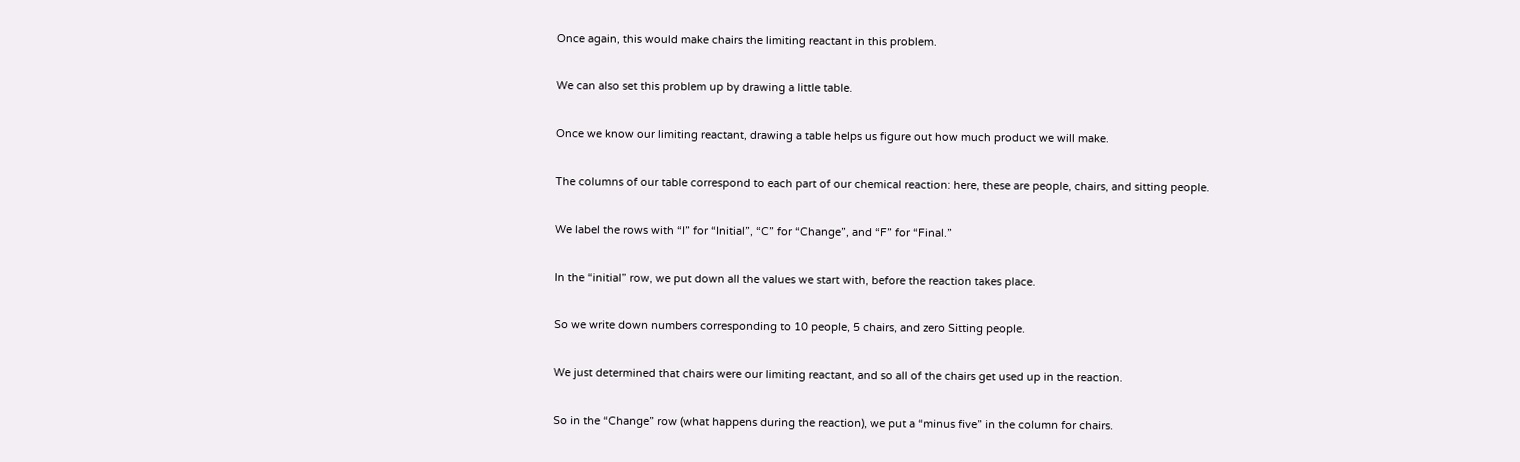Once again, this would make chairs the limiting reactant in this problem.

We can also set this problem up by drawing a little table.

Once we know our limiting reactant, drawing a table helps us figure out how much product we will make.

The columns of our table correspond to each part of our chemical reaction: here, these are people, chairs, and sitting people.

We label the rows with “I” for “Initial”, “C” for “Change”, and “F” for “Final.”

In the “initial” row, we put down all the values we start with, before the reaction takes place.

So we write down numbers corresponding to 10 people, 5 chairs, and zero Sitting people.

We just determined that chairs were our limiting reactant, and so all of the chairs get used up in the reaction.

So in the “Change” row (what happens during the reaction), we put a “minus five” in the column for chairs.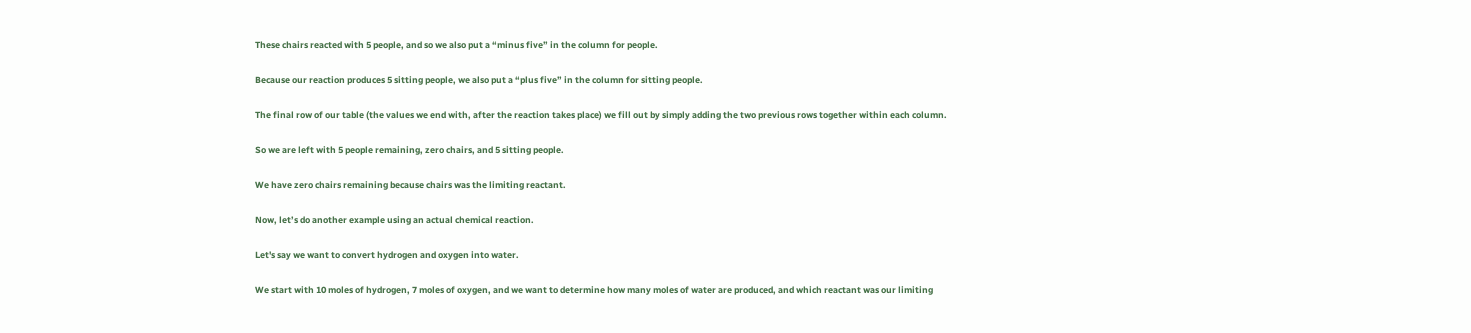These chairs reacted with 5 people, and so we also put a “minus five” in the column for people.

Because our reaction produces 5 sitting people, we also put a “plus five” in the column for sitting people.

The final row of our table (the values we end with, after the reaction takes place) we fill out by simply adding the two previous rows together within each column.

So we are left with 5 people remaining, zero chairs, and 5 sitting people.

We have zero chairs remaining because chairs was the limiting reactant.

Now, let’s do another example using an actual chemical reaction.

Let's say we want to convert hydrogen and oxygen into water.

We start with 10 moles of hydrogen, 7 moles of oxygen, and we want to determine how many moles of water are produced, and which reactant was our limiting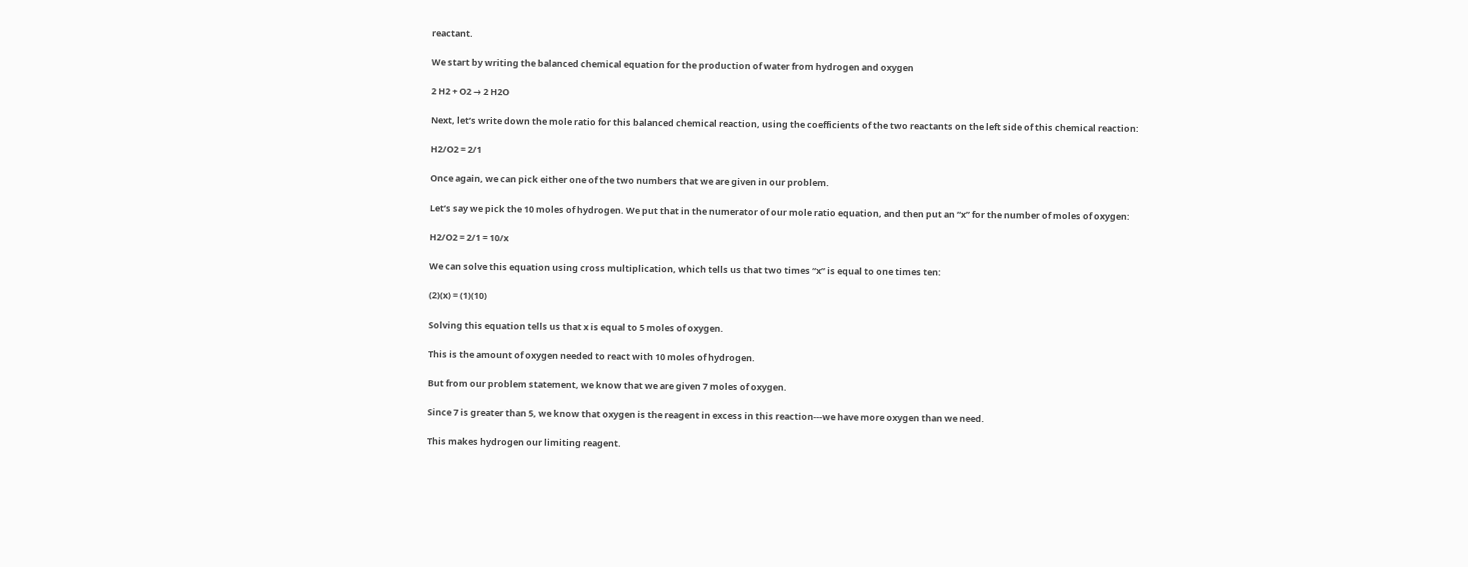reactant.

We start by writing the balanced chemical equation for the production of water from hydrogen and oxygen

2 H2 + O2 → 2 H2O

Next, let’s write down the mole ratio for this balanced chemical reaction, using the coefficients of the two reactants on the left side of this chemical reaction:

H2/O2 = 2/1

Once again, we can pick either one of the two numbers that we are given in our problem.

Let’s say we pick the 10 moles of hydrogen. We put that in the numerator of our mole ratio equation, and then put an “x” for the number of moles of oxygen:

H2/O2 = 2/1 = 10/x

We can solve this equation using cross multiplication, which tells us that two times “x” is equal to one times ten:

(2)(x) = (1)(10)

Solving this equation tells us that x is equal to 5 moles of oxygen.

This is the amount of oxygen needed to react with 10 moles of hydrogen.

But from our problem statement, we know that we are given 7 moles of oxygen.

Since 7 is greater than 5, we know that oxygen is the reagent in excess in this reaction---we have more oxygen than we need.

This makes hydrogen our limiting reagent.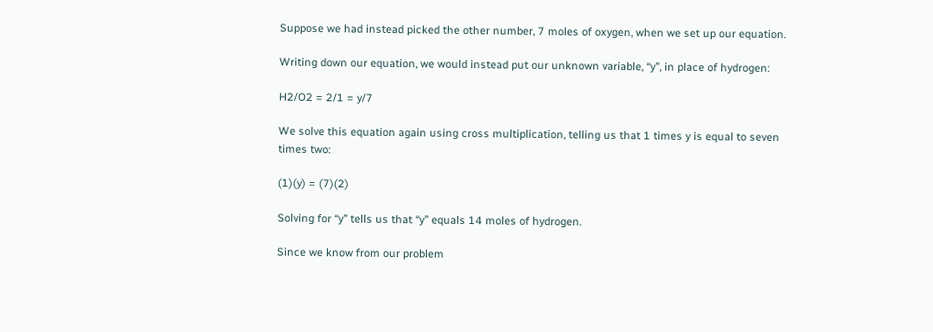Suppose we had instead picked the other number, 7 moles of oxygen, when we set up our equation.

Writing down our equation, we would instead put our unknown variable, “y”, in place of hydrogen:

H2/O2 = 2/1 = y/7

We solve this equation again using cross multiplication, telling us that 1 times y is equal to seven times two:

(1)(y) = (7)(2)

Solving for “y” tells us that “y” equals 14 moles of hydrogen.

Since we know from our problem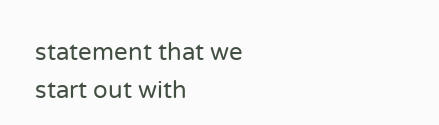statement that we start out with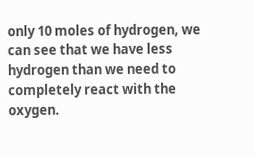only 10 moles of hydrogen, we can see that we have less hydrogen than we need to completely react with the oxygen.